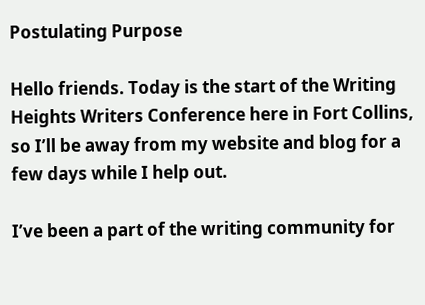Postulating Purpose

Hello friends. Today is the start of the Writing Heights Writers Conference here in Fort Collins, so I’ll be away from my website and blog for a few days while I help out.

I’ve been a part of the writing community for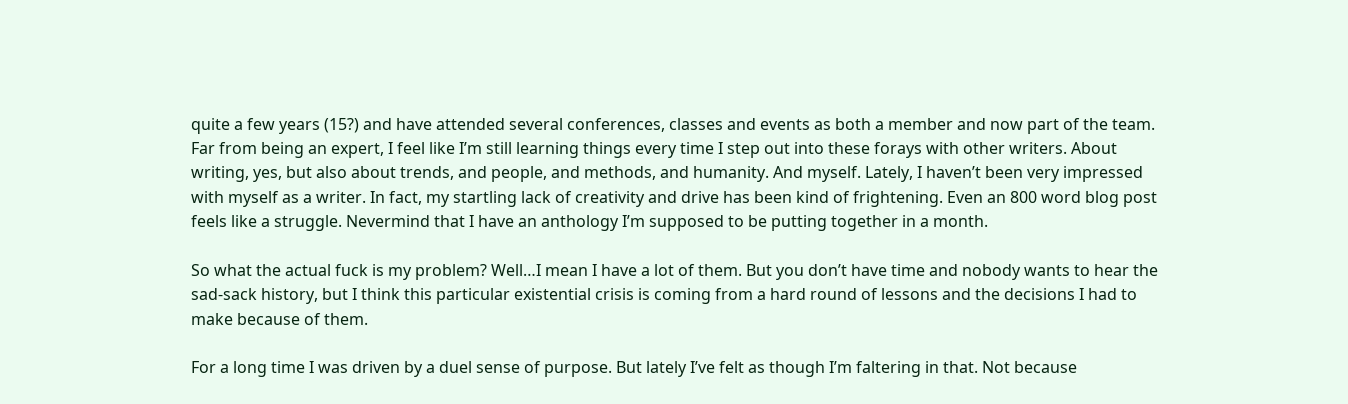quite a few years (15?) and have attended several conferences, classes and events as both a member and now part of the team. Far from being an expert, I feel like I’m still learning things every time I step out into these forays with other writers. About writing, yes, but also about trends, and people, and methods, and humanity. And myself. Lately, I haven’t been very impressed with myself as a writer. In fact, my startling lack of creativity and drive has been kind of frightening. Even an 800 word blog post feels like a struggle. Nevermind that I have an anthology I’m supposed to be putting together in a month.

So what the actual fuck is my problem? Well…I mean I have a lot of them. But you don’t have time and nobody wants to hear the sad-sack history, but I think this particular existential crisis is coming from a hard round of lessons and the decisions I had to make because of them.

For a long time I was driven by a duel sense of purpose. But lately I’ve felt as though I’m faltering in that. Not because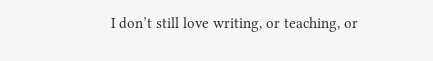I don’t still love writing, or teaching, or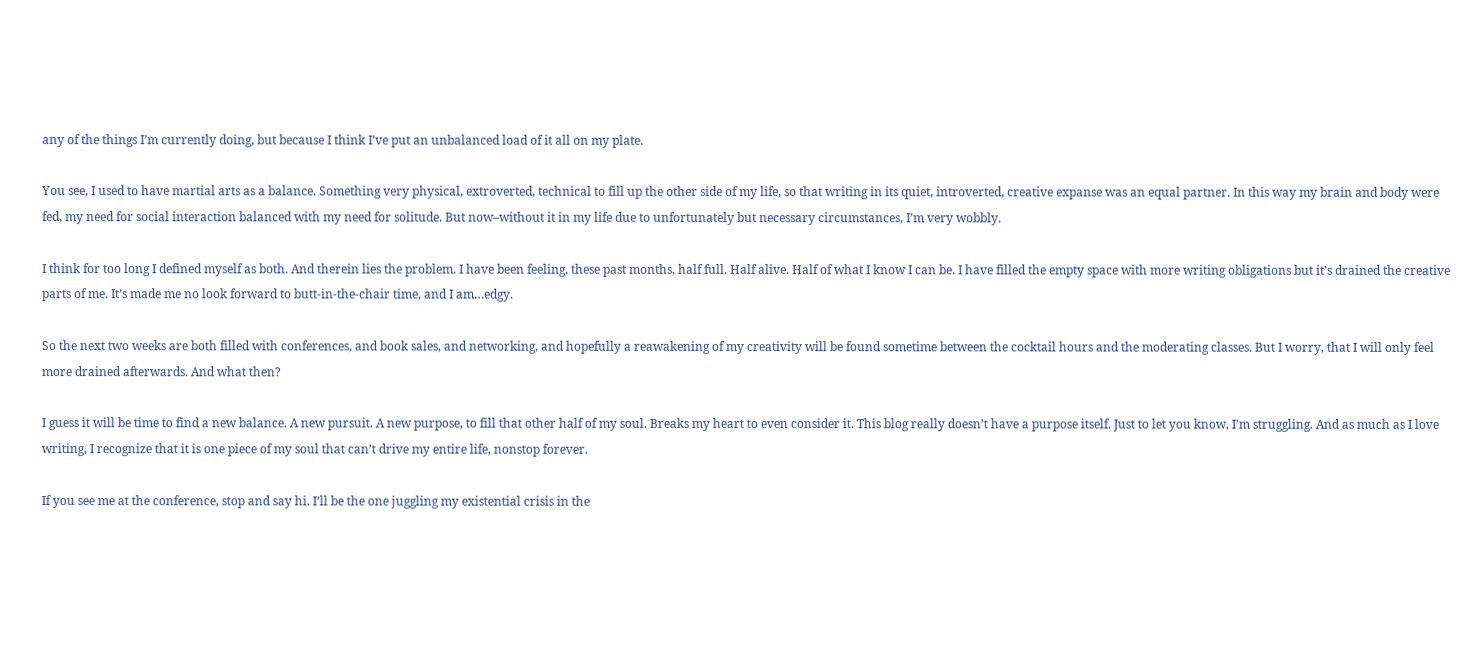any of the things I’m currently doing, but because I think I’ve put an unbalanced load of it all on my plate.

You see, I used to have martial arts as a balance. Something very physical, extroverted, technical to fill up the other side of my life, so that writing in its quiet, introverted, creative expanse was an equal partner. In this way my brain and body were fed, my need for social interaction balanced with my need for solitude. But now–without it in my life due to unfortunately but necessary circumstances, I’m very wobbly.

I think for too long I defined myself as both. And therein lies the problem. I have been feeling, these past months, half full. Half alive. Half of what I know I can be. I have filled the empty space with more writing obligations but it’s drained the creative parts of me. It’s made me no look forward to butt-in-the-chair time, and I am…edgy.

So the next two weeks are both filled with conferences, and book sales, and networking, and hopefully a reawakening of my creativity will be found sometime between the cocktail hours and the moderating classes. But I worry, that I will only feel more drained afterwards. And what then?

I guess it will be time to find a new balance. A new pursuit. A new purpose, to fill that other half of my soul. Breaks my heart to even consider it. This blog really doesn’t have a purpose itself. Just to let you know, I’m struggling. And as much as I love writing, I recognize that it is one piece of my soul that can’t drive my entire life, nonstop forever.

If you see me at the conference, stop and say hi. I’ll be the one juggling my existential crisis in the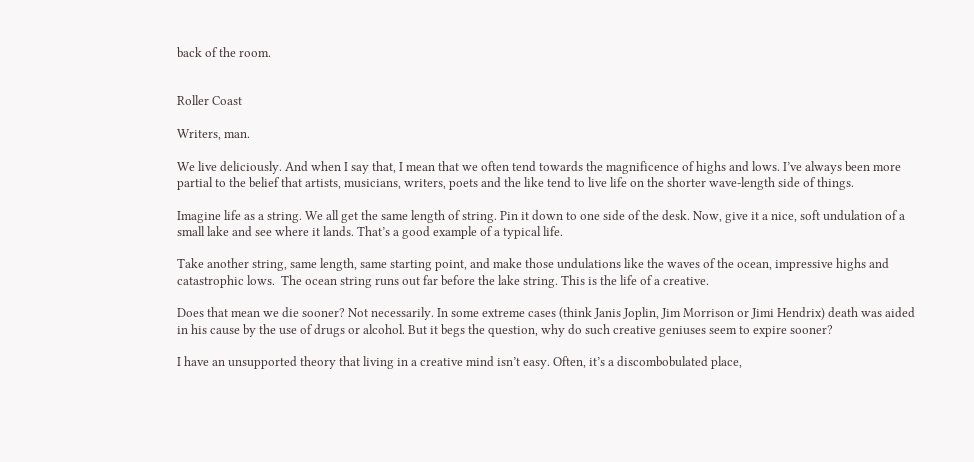back of the room.


Roller Coast

Writers, man.

We live deliciously. And when I say that, I mean that we often tend towards the magnificence of highs and lows. I’ve always been more partial to the belief that artists, musicians, writers, poets and the like tend to live life on the shorter wave-length side of things.

Imagine life as a string. We all get the same length of string. Pin it down to one side of the desk. Now, give it a nice, soft undulation of a small lake and see where it lands. That’s a good example of a typical life.

Take another string, same length, same starting point, and make those undulations like the waves of the ocean, impressive highs and catastrophic lows.  The ocean string runs out far before the lake string. This is the life of a creative.

Does that mean we die sooner? Not necessarily. In some extreme cases (think Janis Joplin, Jim Morrison or Jimi Hendrix) death was aided in his cause by the use of drugs or alcohol. But it begs the question, why do such creative geniuses seem to expire sooner?

I have an unsupported theory that living in a creative mind isn’t easy. Often, it’s a discombobulated place,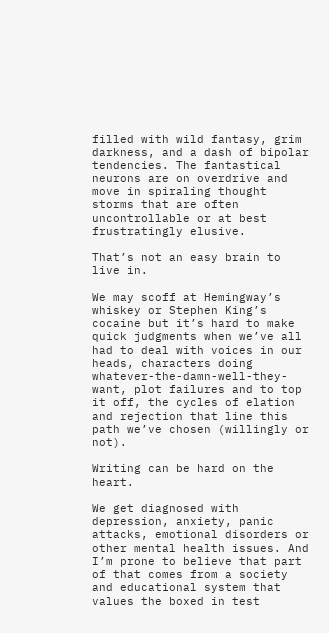filled with wild fantasy, grim darkness, and a dash of bipolar tendencies. The fantastical neurons are on overdrive and move in spiraling thought storms that are often uncontrollable or at best frustratingly elusive.

That’s not an easy brain to live in.

We may scoff at Hemingway’s whiskey or Stephen King’s cocaine but it’s hard to make quick judgments when we’ve all had to deal with voices in our heads, characters doing whatever-the-damn-well-they-want, plot failures and to top it off, the cycles of elation and rejection that line this path we’ve chosen (willingly or not).

Writing can be hard on the heart.

We get diagnosed with depression, anxiety, panic attacks, emotional disorders or other mental health issues. And I’m prone to believe that part of that comes from a society and educational system that values the boxed in test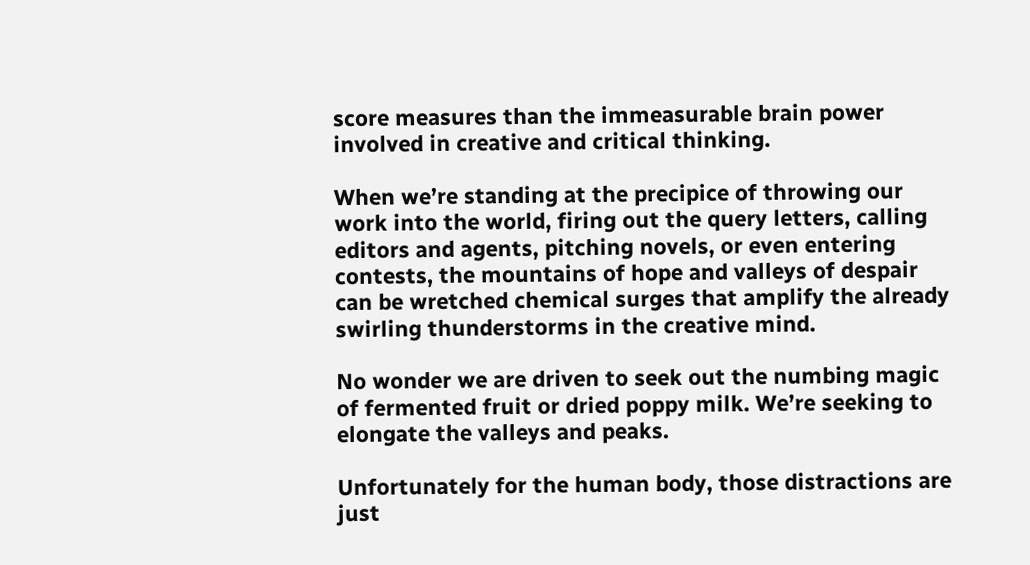score measures than the immeasurable brain power involved in creative and critical thinking.

When we’re standing at the precipice of throwing our work into the world, firing out the query letters, calling editors and agents, pitching novels, or even entering contests, the mountains of hope and valleys of despair can be wretched chemical surges that amplify the already swirling thunderstorms in the creative mind.

No wonder we are driven to seek out the numbing magic of fermented fruit or dried poppy milk. We’re seeking to elongate the valleys and peaks.

Unfortunately for the human body, those distractions are just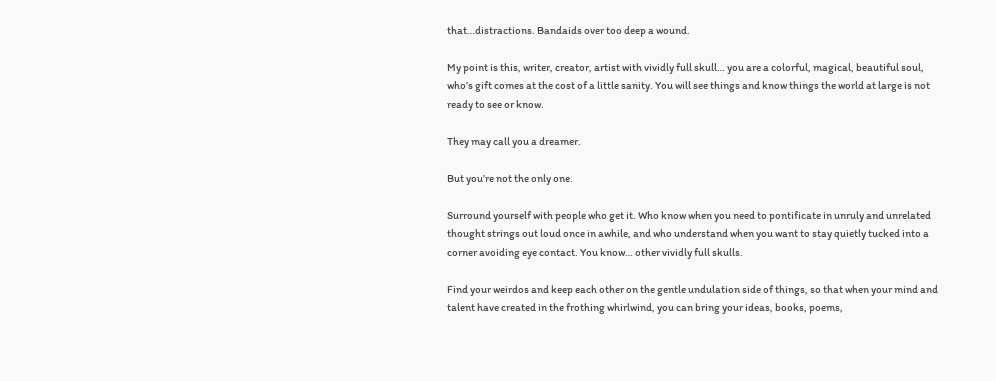that…distractions. Bandaids over too deep a wound.

My point is this, writer, creator, artist with vividly full skull… you are a colorful, magical, beautiful soul, who’s gift comes at the cost of a little sanity. You will see things and know things the world at large is not ready to see or know.

They may call you a dreamer.

But you’re not the only one.

Surround yourself with people who get it. Who know when you need to pontificate in unruly and unrelated thought strings out loud once in awhile, and who understand when you want to stay quietly tucked into a corner avoiding eye contact. You know… other vividly full skulls.

Find your weirdos and keep each other on the gentle undulation side of things, so that when your mind and talent have created in the frothing whirlwind, you can bring your ideas, books, poems,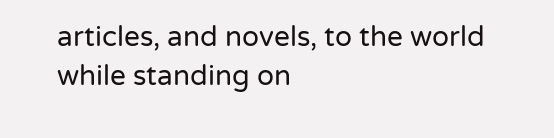articles, and novels, to the world while standing on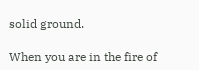solid ground.

When you are in the fire of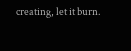creating, let it burn.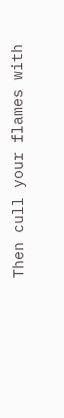Then cull your flames with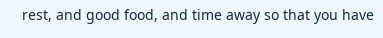rest, and good food, and time away so that you have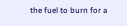the fuel to burn for a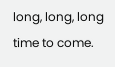long, long, long time to come.